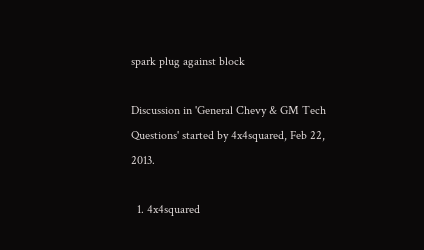spark plug against block

Discussion in 'General Chevy & GM Tech Questions' started by 4x4squared, Feb 22, 2013.

  1. 4x4squared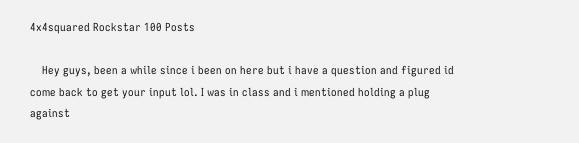4x4squared Rockstar 100 Posts

    Hey guys, been a while since i been on here but i have a question and figured id come back to get your input lol. I was in class and i mentioned holding a plug against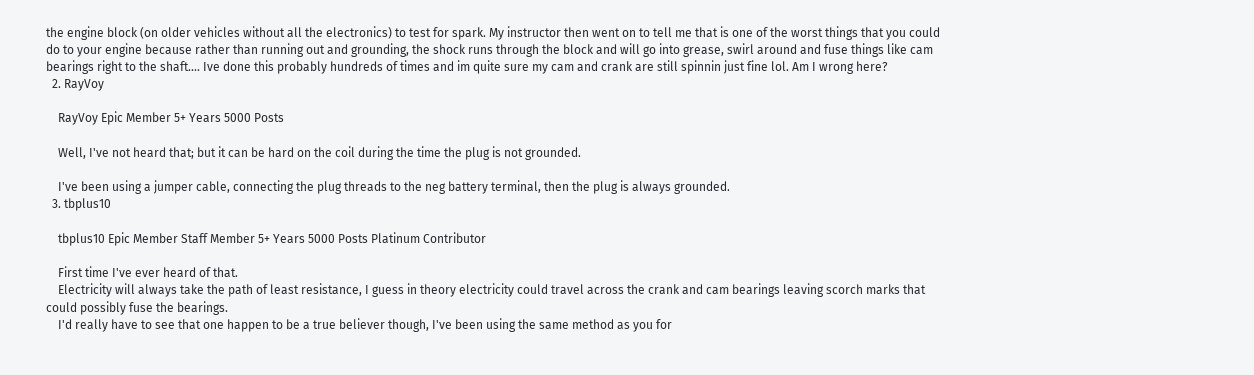the engine block (on older vehicles without all the electronics) to test for spark. My instructor then went on to tell me that is one of the worst things that you could do to your engine because rather than running out and grounding, the shock runs through the block and will go into grease, swirl around and fuse things like cam bearings right to the shaft.... Ive done this probably hundreds of times and im quite sure my cam and crank are still spinnin just fine lol. Am I wrong here?
  2. RayVoy

    RayVoy Epic Member 5+ Years 5000 Posts

    Well, I've not heard that; but it can be hard on the coil during the time the plug is not grounded.

    I've been using a jumper cable, connecting the plug threads to the neg battery terminal, then the plug is always grounded.
  3. tbplus10

    tbplus10 Epic Member Staff Member 5+ Years 5000 Posts Platinum Contributor

    First time I've ever heard of that.
    Electricity will always take the path of least resistance, I guess in theory electricity could travel across the crank and cam bearings leaving scorch marks that could possibly fuse the bearings.
    I'd really have to see that one happen to be a true believer though, I've been using the same method as you for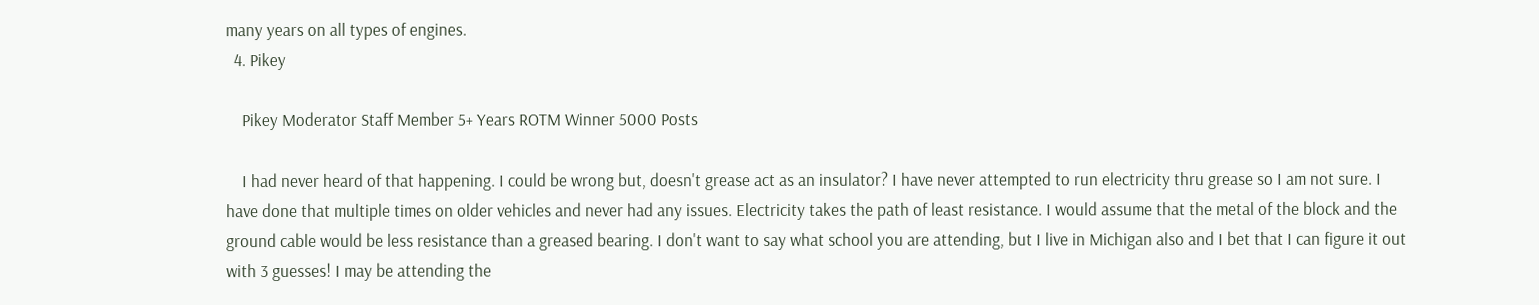many years on all types of engines.
  4. Pikey

    Pikey Moderator Staff Member 5+ Years ROTM Winner 5000 Posts

    I had never heard of that happening. I could be wrong but, doesn't grease act as an insulator? I have never attempted to run electricity thru grease so I am not sure. I have done that multiple times on older vehicles and never had any issues. Electricity takes the path of least resistance. I would assume that the metal of the block and the ground cable would be less resistance than a greased bearing. I don't want to say what school you are attending, but I live in Michigan also and I bet that I can figure it out with 3 guesses! I may be attending the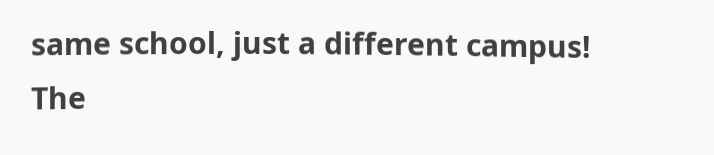same school, just a different campus! The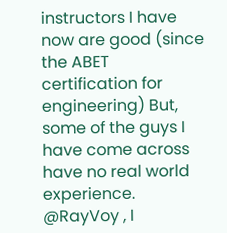instructors I have now are good (since the ABET certification for engineering) But, some of the guys I have come across have no real world experience. @RayVoy , I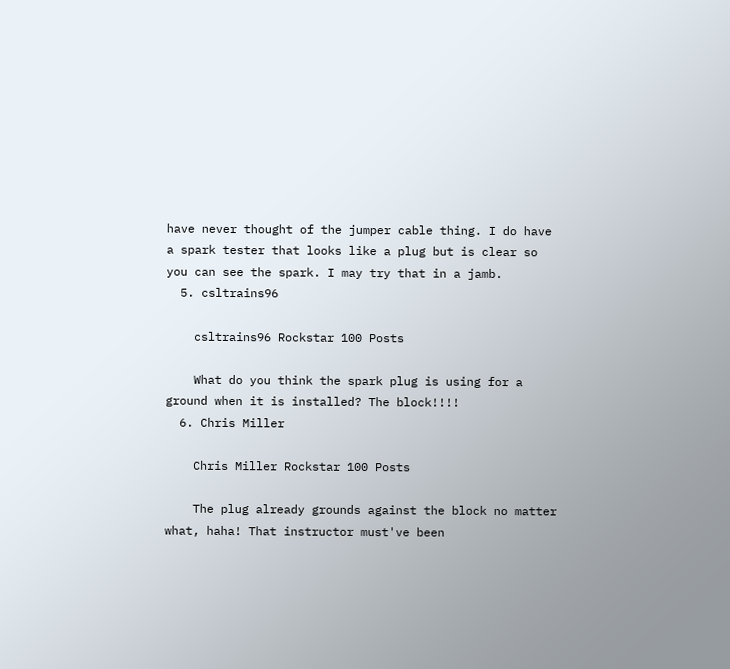have never thought of the jumper cable thing. I do have a spark tester that looks like a plug but is clear so you can see the spark. I may try that in a jamb.
  5. csltrains96

    csltrains96 Rockstar 100 Posts

    What do you think the spark plug is using for a ground when it is installed? The block!!!!
  6. Chris Miller

    Chris Miller Rockstar 100 Posts

    The plug already grounds against the block no matter what, haha! That instructor must've been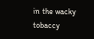in the wacky tobaccy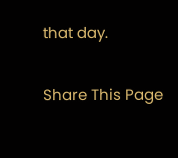that day.

Share This Page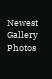Newest Gallery Photos